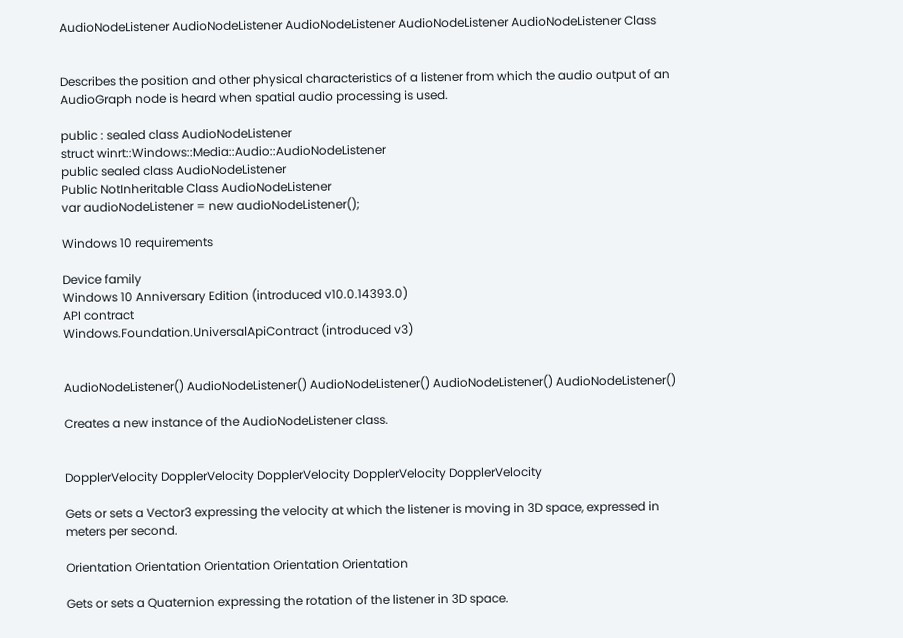AudioNodeListener AudioNodeListener AudioNodeListener AudioNodeListener AudioNodeListener Class


Describes the position and other physical characteristics of a listener from which the audio output of an AudioGraph node is heard when spatial audio processing is used.

public : sealed class AudioNodeListener
struct winrt::Windows::Media::Audio::AudioNodeListener
public sealed class AudioNodeListener
Public NotInheritable Class AudioNodeListener
var audioNodeListener = new audioNodeListener();

Windows 10 requirements

Device family
Windows 10 Anniversary Edition (introduced v10.0.14393.0)
API contract
Windows.Foundation.UniversalApiContract (introduced v3)


AudioNodeListener() AudioNodeListener() AudioNodeListener() AudioNodeListener() AudioNodeListener()

Creates a new instance of the AudioNodeListener class.


DopplerVelocity DopplerVelocity DopplerVelocity DopplerVelocity DopplerVelocity

Gets or sets a Vector3 expressing the velocity at which the listener is moving in 3D space, expressed in meters per second.

Orientation Orientation Orientation Orientation Orientation

Gets or sets a Quaternion expressing the rotation of the listener in 3D space.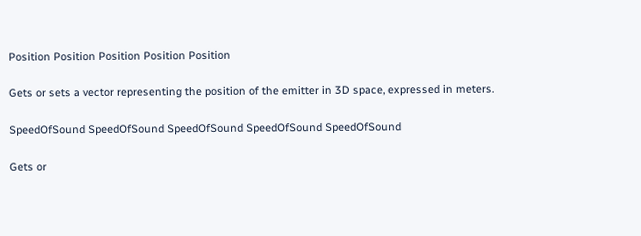Position Position Position Position Position

Gets or sets a vector representing the position of the emitter in 3D space, expressed in meters.

SpeedOfSound SpeedOfSound SpeedOfSound SpeedOfSound SpeedOfSound

Gets or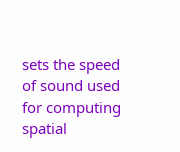sets the speed of sound used for computing spatial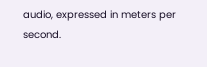audio, expressed in meters per second.